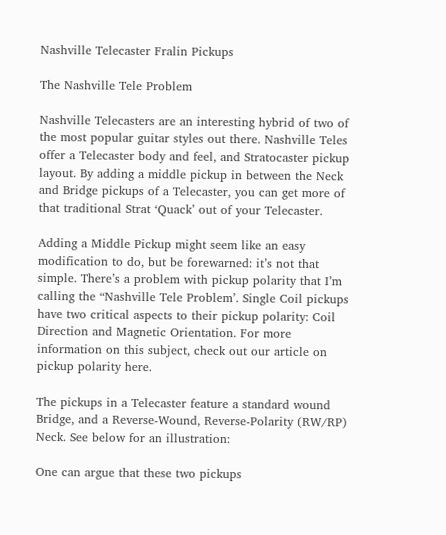Nashville Telecaster Fralin Pickups

The Nashville Tele Problem

Nashville Telecasters are an interesting hybrid of two of the most popular guitar styles out there. Nashville Teles offer a Telecaster body and feel, and Stratocaster pickup layout. By adding a middle pickup in between the Neck and Bridge pickups of a Telecaster, you can get more of that traditional Strat ‘Quack’ out of your Telecaster.

Adding a Middle Pickup might seem like an easy modification to do, but be forewarned: it’s not that simple. There’s a problem with pickup polarity that I’m calling the “Nashville Tele Problem’. Single Coil pickups have two critical aspects to their pickup polarity: Coil Direction and Magnetic Orientation. For more information on this subject, check out our article on pickup polarity here.

The pickups in a Telecaster feature a standard wound Bridge, and a Reverse-Wound, Reverse-Polarity (RW/RP) Neck. See below for an illustration:

One can argue that these two pickups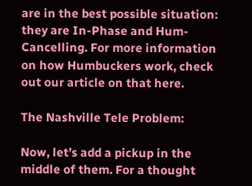are in the best possible situation: they are In-Phase and Hum-Cancelling. For more information on how Humbuckers work, check out our article on that here.

The Nashville Tele Problem:

Now, let’s add a pickup in the middle of them. For a thought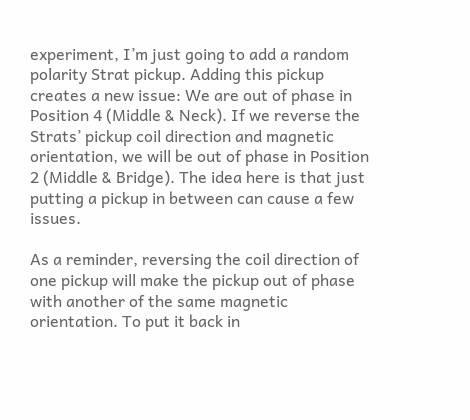experiment, I’m just going to add a random polarity Strat pickup. Adding this pickup creates a new issue: We are out of phase in Position 4 (Middle & Neck). If we reverse the Strats’ pickup coil direction and magnetic orientation, we will be out of phase in Position 2 (Middle & Bridge). The idea here is that just putting a pickup in between can cause a few issues.

As a reminder, reversing the coil direction of one pickup will make the pickup out of phase with another of the same magnetic orientation. To put it back in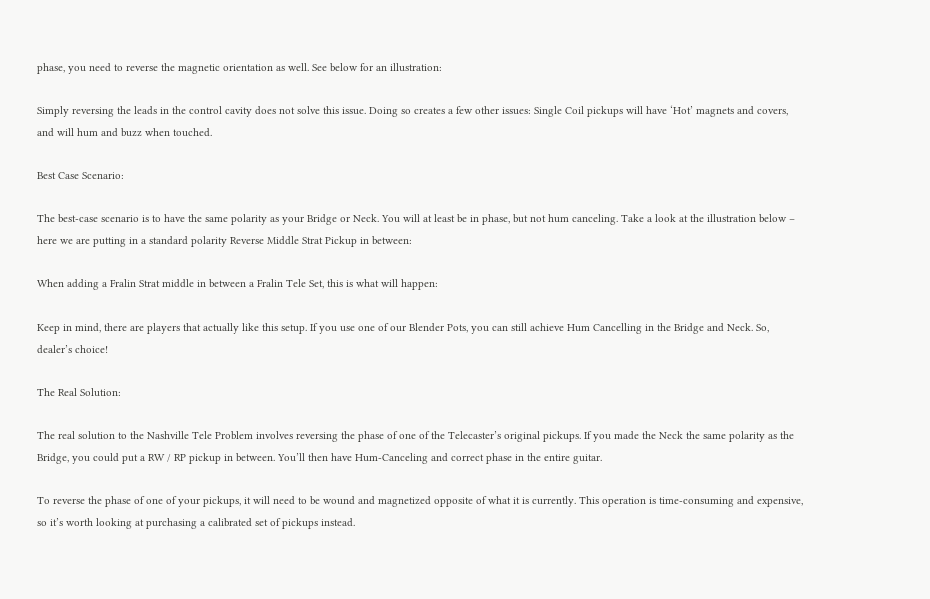phase, you need to reverse the magnetic orientation as well. See below for an illustration:

Simply reversing the leads in the control cavity does not solve this issue. Doing so creates a few other issues: Single Coil pickups will have ‘Hot’ magnets and covers, and will hum and buzz when touched.

Best Case Scenario:

The best-case scenario is to have the same polarity as your Bridge or Neck. You will at least be in phase, but not hum canceling. Take a look at the illustration below – here we are putting in a standard polarity Reverse Middle Strat Pickup in between:

When adding a Fralin Strat middle in between a Fralin Tele Set, this is what will happen:

Keep in mind, there are players that actually like this setup. If you use one of our Blender Pots, you can still achieve Hum Cancelling in the Bridge and Neck. So, dealer’s choice!

The Real Solution:

The real solution to the Nashville Tele Problem involves reversing the phase of one of the Telecaster’s original pickups. If you made the Neck the same polarity as the Bridge, you could put a RW / RP pickup in between. You’ll then have Hum-Canceling and correct phase in the entire guitar.

To reverse the phase of one of your pickups, it will need to be wound and magnetized opposite of what it is currently. This operation is time-consuming and expensive, so it’s worth looking at purchasing a calibrated set of pickups instead.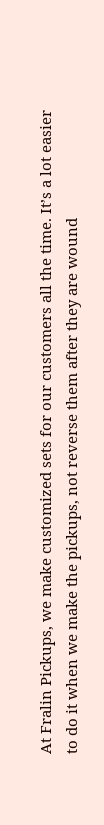At Fralin Pickups, we make customized sets for our customers all the time. It’s a lot easier to do it when we make the pickups, not reverse them after they are wound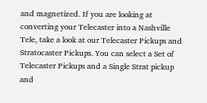and magnetized. If you are looking at converting your Telecaster into a Nashville Tele, take a look at our Telecaster Pickups and Stratocaster Pickups. You can select a Set of Telecaster Pickups and a Single Strat pickup and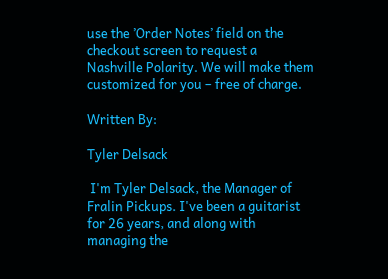use the ’Order Notes’ field on the checkout screen to request a Nashville Polarity. We will make them customized for you – free of charge.

Written By:

Tyler Delsack

 I'm Tyler Delsack, the Manager of Fralin Pickups. I've been a guitarist for 26 years, and along with managing the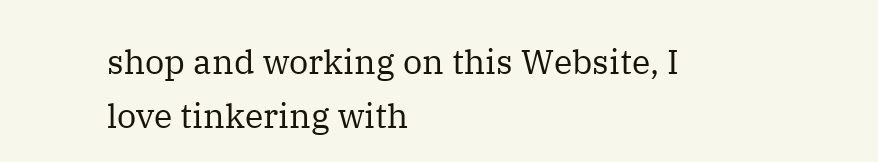shop and working on this Website, I love tinkering with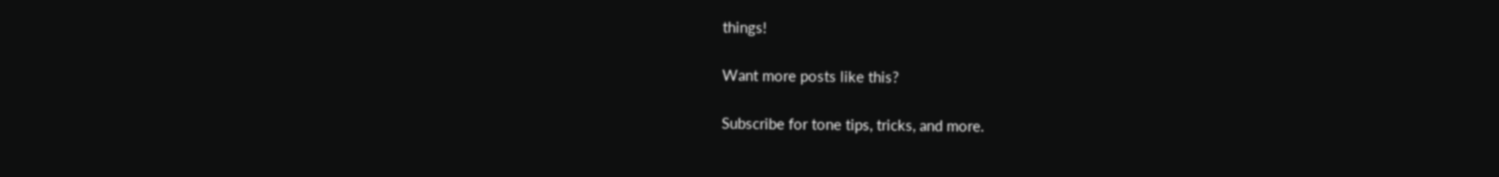things!

Want more posts like this?

Subscribe for tone tips, tricks, and more.